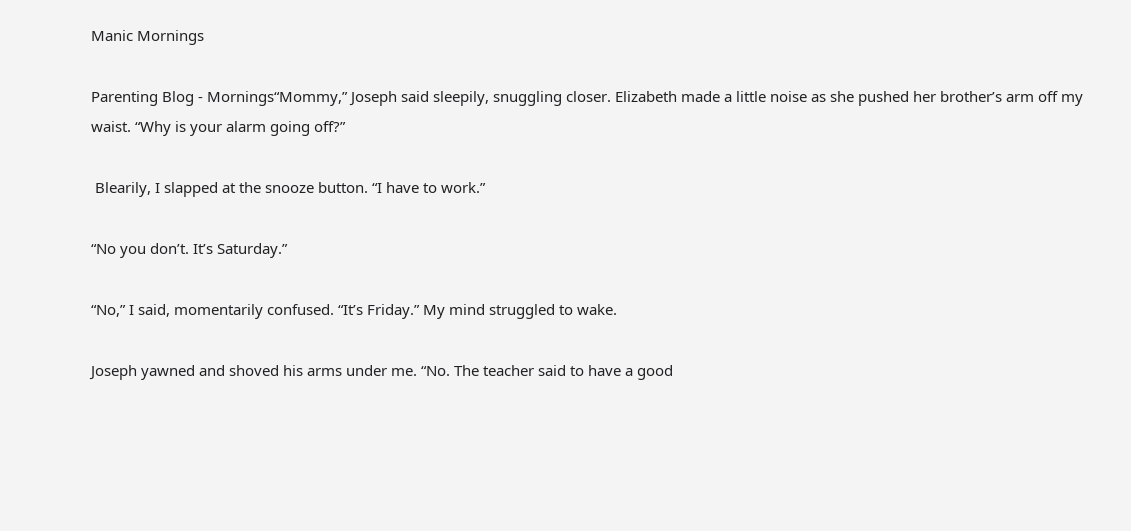Manic Mornings

Parenting Blog - Mornings“Mommy,” Joseph said sleepily, snuggling closer. Elizabeth made a little noise as she pushed her brother’s arm off my waist. “Why is your alarm going off?”

 Blearily, I slapped at the snooze button. “I have to work.”

“No you don’t. It’s Saturday.”

“No,” I said, momentarily confused. “It’s Friday.” My mind struggled to wake.

Joseph yawned and shoved his arms under me. “No. The teacher said to have a good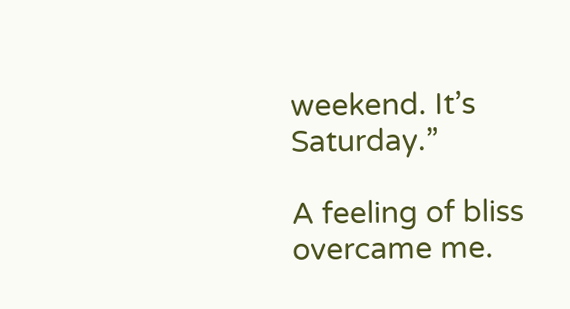weekend. It’s Saturday.”

A feeling of bliss overcame me.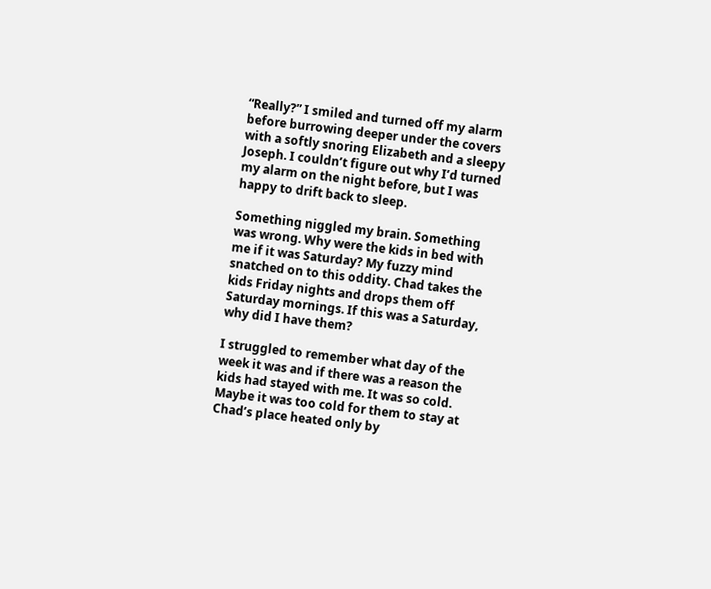“Really?” I smiled and turned off my alarm before burrowing deeper under the covers with a softly snoring Elizabeth and a sleepy Joseph. I couldn’t figure out why I’d turned my alarm on the night before, but I was happy to drift back to sleep.

Something niggled my brain. Something was wrong. Why were the kids in bed with me if it was Saturday? My fuzzy mind snatched on to this oddity. Chad takes the kids Friday nights and drops them off Saturday mornings. If this was a Saturday, why did I have them?

I struggled to remember what day of the week it was and if there was a reason the kids had stayed with me. It was so cold. Maybe it was too cold for them to stay at Chad’s place heated only by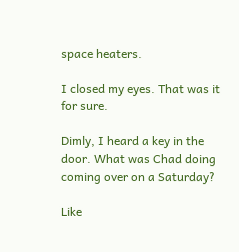space heaters.

I closed my eyes. That was it for sure.

Dimly, I heard a key in the door. What was Chad doing coming over on a Saturday?

Like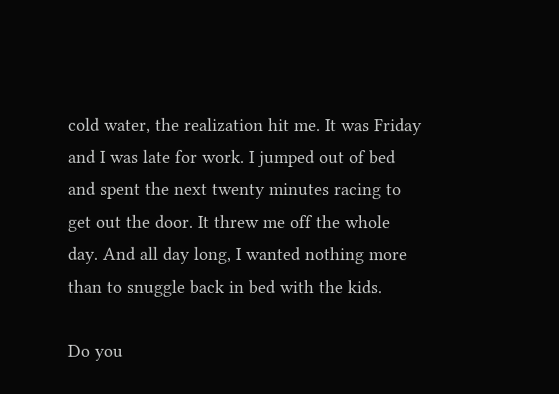cold water, the realization hit me. It was Friday and I was late for work. I jumped out of bed and spent the next twenty minutes racing to get out the door. It threw me off the whole day. And all day long, I wanted nothing more than to snuggle back in bed with the kids.

Do you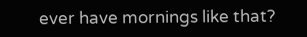ever have mornings like that?